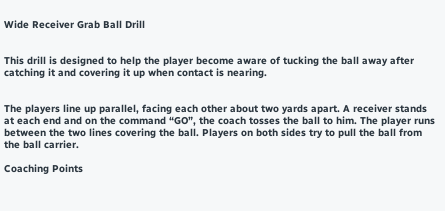Wide Receiver Grab Ball Drill


This drill is designed to help the player become aware of tucking the ball away after catching it and covering it up when contact is nearing.


The players line up parallel, facing each other about two yards apart. A receiver stands at each end and on the command “GO”, the coach tosses the ball to him. The player runs between the two lines covering the ball. Players on both sides try to pull the ball from the ball carrier.

Coaching Points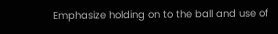Emphasize holding on to the ball and use of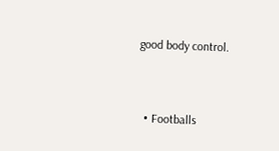good body control.


  • Footballs